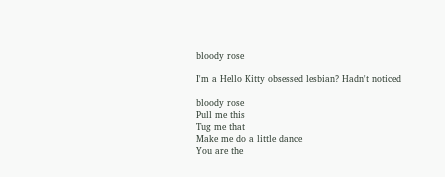bloody rose

I'm a Hello Kitty obsessed lesbian? Hadn't noticed

bloody rose
Pull me this
Tug me that
Make me do a little dance
You are the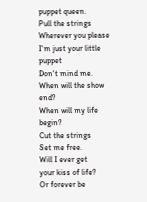puppet queen.
Pull the strings
Wherever you please
I'm just your little puppet
Don't mind me.
When will the show end?
When will my life begin?
Cut the strings
Set me free.
Will I ever get
your kiss of life?
Or forever be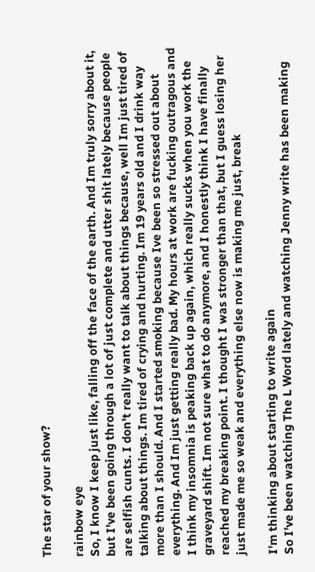The star of your show?

rainbow eye
So, I know I keep just like, falling off the face of the earth. And Im truly sorry about it, but I've been going through a lot of just complete and utter shit lately because people are selfish cunts. I don't really want to talk about things because, well Im just tired of talking about things. Im tired of crying and hurting. Im 19 years old and I drink way more than I should. And I started smoking because Ive been so stressed out about everything. And Im just getting really bad. My hours at work are fucking outragous and I think my insomnia is peaking back up again, which really sucks when you work the graveyard shift. Im not sure what to do anymore, and I honestly think I have finally reached my breaking point. I thought I was stronger than that, but I guess losing her just made me so weak and everything else now is making me just, break

I'm thinking about starting to write again
So I've been watching The L Word lately and watching Jenny write has been making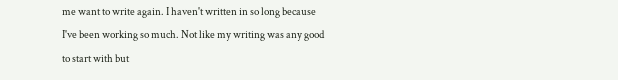me want to write again. I haven't written in so long because I've been working so much. Not like my writing was any good to start with but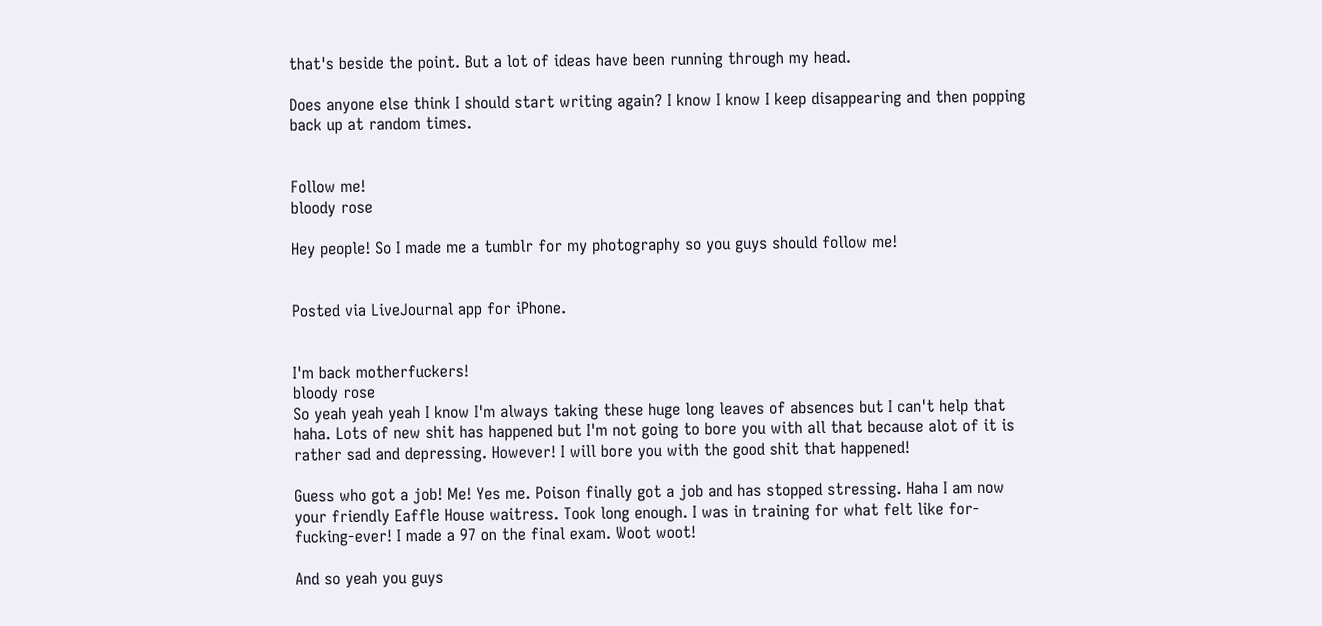that's beside the point. But a lot of ideas have been running through my head.

Does anyone else think I should start writing again? I know I know I keep disappearing and then popping back up at random times.


Follow me!
bloody rose

Hey people! So I made me a tumblr for my photography so you guys should follow me!


Posted via LiveJournal app for iPhone.


I'm back motherfuckers!
bloody rose
So yeah yeah yeah I know I'm always taking these huge long leaves of absences but I can't help that haha. Lots of new shit has happened but I'm not going to bore you with all that because alot of it is rather sad and depressing. However! I will bore you with the good shit that happened!

Guess who got a job! Me! Yes me. Poison finally got a job and has stopped stressing. Haha I am now your friendly Eaffle House waitress. Took long enough. I was in training for what felt like for-fucking-ever! I made a 97 on the final exam. Woot woot!

And so yeah you guys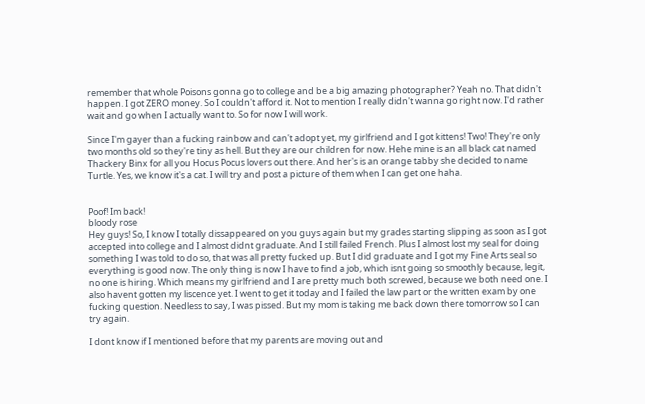remember that whole Poisons gonna go to college and be a big amazing photographer? Yeah no. That didn't happen. I got ZERO money. So I couldn't afford it. Not to mention I really didn't wanna go right now. I'd rather wait and go when I actually want to. So for now I will work.

Since I'm gayer than a fucking rainbow and can't adopt yet, my girlfriend and I got kittens! Two! They're only two months old so they're tiny as hell. But they are our children for now. Hehe mine is an all black cat named Thackery Binx for all you Hocus Pocus lovers out there. And her's is an orange tabby she decided to name Turtle. Yes, we know it's a cat. I will try and post a picture of them when I can get one haha.


Poof! Im back!
bloody rose
Hey guys! So, I know I totally dissappeared on you guys again but my grades starting slipping as soon as I got accepted into college and I almost didnt graduate. And I still failed French. Plus I almost lost my seal for doing something I was told to do so, that was all pretty fucked up. But I did graduate and I got my Fine Arts seal so everything is good now. The only thing is now I have to find a job, which isnt going so smoothly because, legit, no one is hiring. Which means my girlfriend and I are pretty much both screwed, because we both need one. I also havent gotten my liscence yet. I went to get it today and I failed the law part or the written exam by one fucking question. Needless to say, I was pissed. But my mom is taking me back down there tomorrow so I can try again.

I dont know if I mentioned before that my parents are moving out and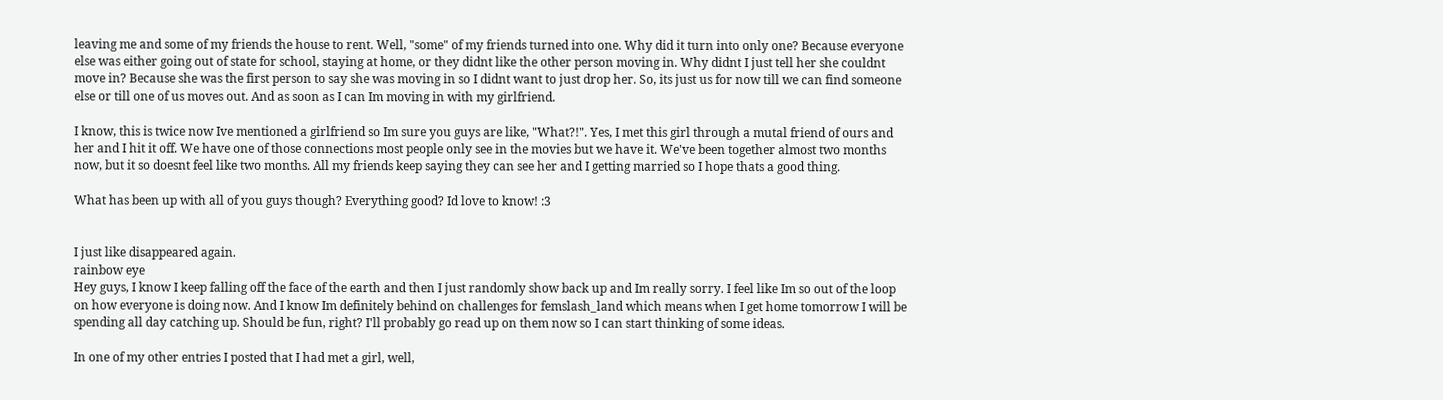leaving me and some of my friends the house to rent. Well, "some" of my friends turned into one. Why did it turn into only one? Because everyone else was either going out of state for school, staying at home, or they didnt like the other person moving in. Why didnt I just tell her she couldnt move in? Because she was the first person to say she was moving in so I didnt want to just drop her. So, its just us for now till we can find someone else or till one of us moves out. And as soon as I can Im moving in with my girlfriend.

I know, this is twice now Ive mentioned a girlfriend so Im sure you guys are like, "What?!". Yes, I met this girl through a mutal friend of ours and her and I hit it off. We have one of those connections most people only see in the movies but we have it. We've been together almost two months now, but it so doesnt feel like two months. All my friends keep saying they can see her and I getting married so I hope thats a good thing.

What has been up with all of you guys though? Everything good? Id love to know! :3


I just like disappeared again.
rainbow eye
Hey guys, I know I keep falling off the face of the earth and then I just randomly show back up and Im really sorry. I feel like Im so out of the loop on how everyone is doing now. And I know Im definitely behind on challenges for femslash_land which means when I get home tomorrow I will be spending all day catching up. Should be fun, right? I'll probably go read up on them now so I can start thinking of some ideas.

In one of my other entries I posted that I had met a girl, well,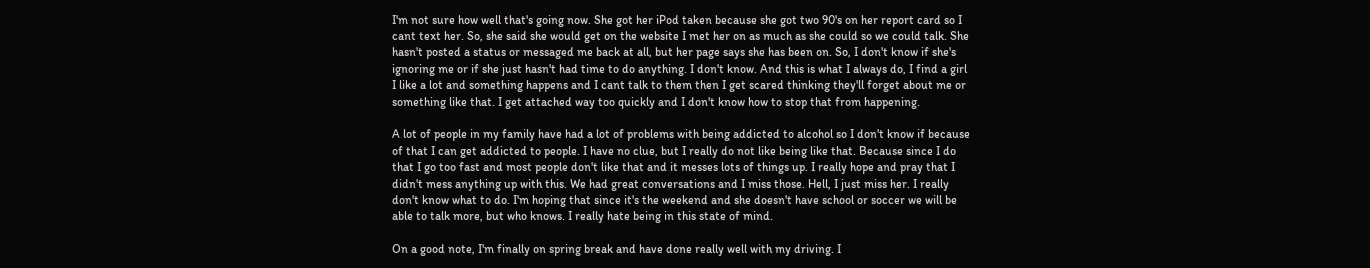I'm not sure how well that's going now. She got her iPod taken because she got two 90's on her report card so I cant text her. So, she said she would get on the website I met her on as much as she could so we could talk. She hasn't posted a status or messaged me back at all, but her page says she has been on. So, I don't know if she's ignoring me or if she just hasn't had time to do anything. I don't know. And this is what I always do, I find a girl I like a lot and something happens and I cant talk to them then I get scared thinking they'll forget about me or something like that. I get attached way too quickly and I don't know how to stop that from happening.

A lot of people in my family have had a lot of problems with being addicted to alcohol so I don't know if because of that I can get addicted to people. I have no clue, but I really do not like being like that. Because since I do that I go too fast and most people don't like that and it messes lots of things up. I really hope and pray that I didn't mess anything up with this. We had great conversations and I miss those. Hell, I just miss her. I really don't know what to do. I'm hoping that since it's the weekend and she doesn't have school or soccer we will be able to talk more, but who knows. I really hate being in this state of mind.

On a good note, I'm finally on spring break and have done really well with my driving. I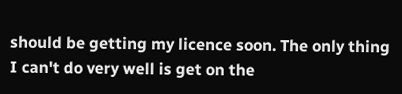should be getting my licence soon. The only thing I can't do very well is get on the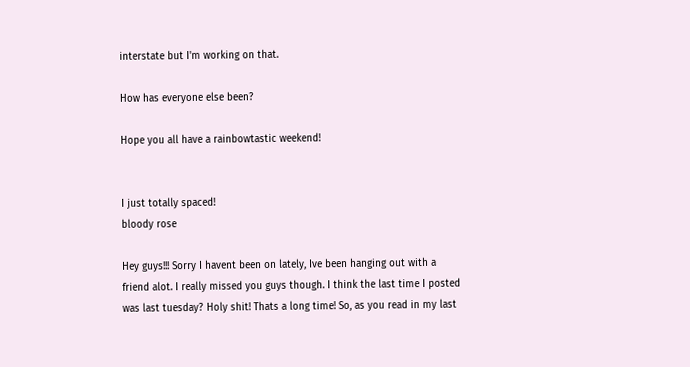interstate but I'm working on that.

How has everyone else been?

Hope you all have a rainbowtastic weekend!


I just totally spaced!
bloody rose

Hey guys!!! Sorry I havent been on lately, Ive been hanging out with a friend alot. I really missed you guys though. I think the last time I posted was last tuesday? Holy shit! Thats a long time! So, as you read in my last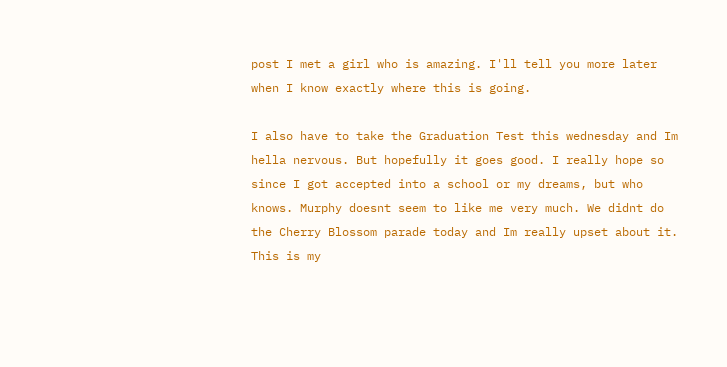post I met a girl who is amazing. I'll tell you more later when I know exactly where this is going.

I also have to take the Graduation Test this wednesday and Im hella nervous. But hopefully it goes good. I really hope so since I got accepted into a school or my dreams, but who knows. Murphy doesnt seem to like me very much. We didnt do the Cherry Blossom parade today and Im really upset about it. This is my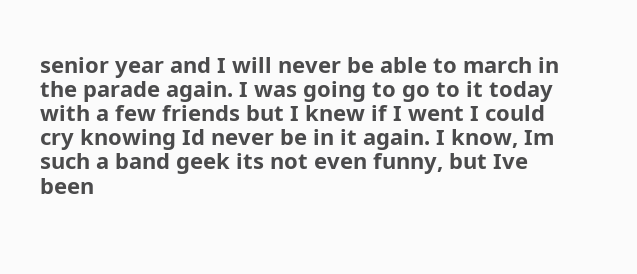senior year and I will never be able to march in the parade again. I was going to go to it today with a few friends but I knew if I went I could cry knowing Id never be in it again. I know, Im such a band geek its not even funny, but Ive been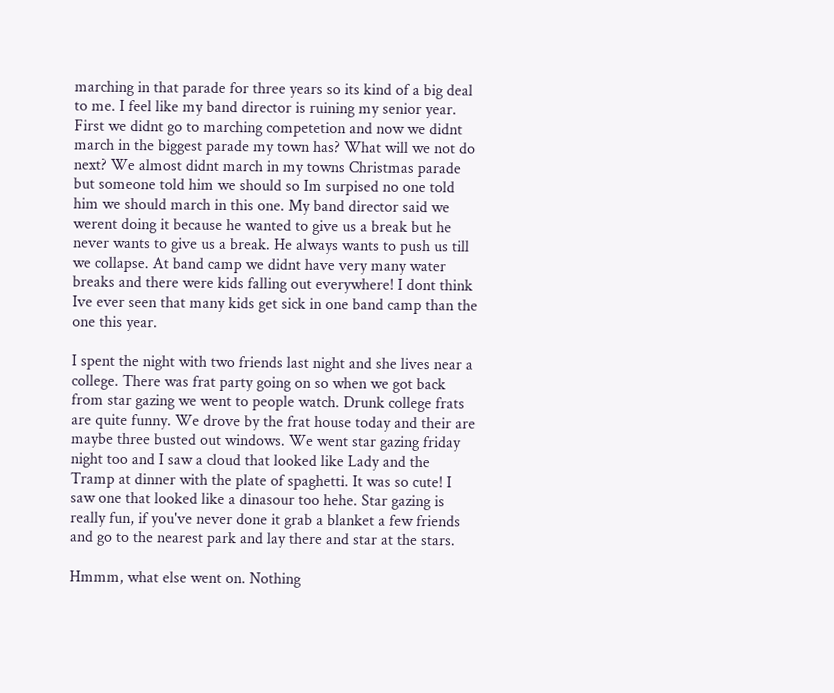marching in that parade for three years so its kind of a big deal to me. I feel like my band director is ruining my senior year. First we didnt go to marching competetion and now we didnt march in the biggest parade my town has? What will we not do next? We almost didnt march in my towns Christmas parade but someone told him we should so Im surpised no one told him we should march in this one. My band director said we werent doing it because he wanted to give us a break but he never wants to give us a break. He always wants to push us till we collapse. At band camp we didnt have very many water breaks and there were kids falling out everywhere! I dont think Ive ever seen that many kids get sick in one band camp than the one this year.

I spent the night with two friends last night and she lives near a college. There was frat party going on so when we got back from star gazing we went to people watch. Drunk college frats are quite funny. We drove by the frat house today and their are maybe three busted out windows. We went star gazing friday night too and I saw a cloud that looked like Lady and the Tramp at dinner with the plate of spaghetti. It was so cute! I saw one that looked like a dinasour too hehe. Star gazing is really fun, if you've never done it grab a blanket a few friends and go to the nearest park and lay there and star at the stars.

Hmmm, what else went on. Nothing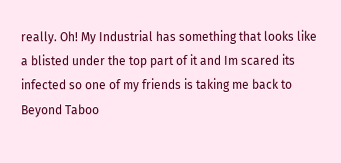really. Oh! My Industrial has something that looks like a blisted under the top part of it and Im scared its infected so one of my friends is taking me back to Beyond Taboo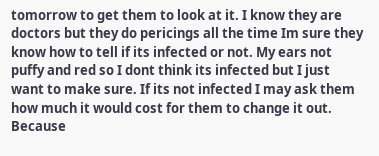tomorrow to get them to look at it. I know they are doctors but they do pericings all the time Im sure they know how to tell if its infected or not. My ears not puffy and red so I dont think its infected but I just want to make sure. If its not infected I may ask them how much it would cost for them to change it out. Because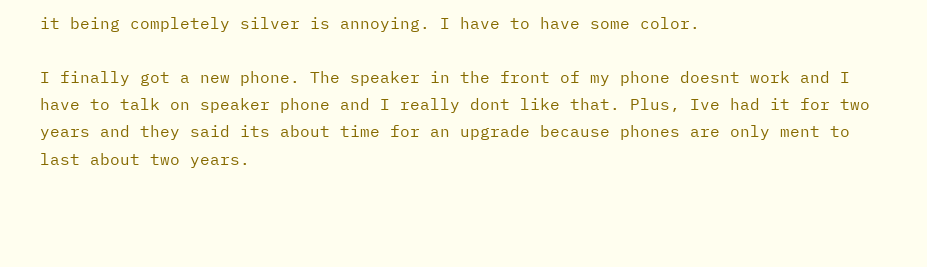it being completely silver is annoying. I have to have some color.

I finally got a new phone. The speaker in the front of my phone doesnt work and I have to talk on speaker phone and I really dont like that. Plus, Ive had it for two years and they said its about time for an upgrade because phones are only ment to last about two years.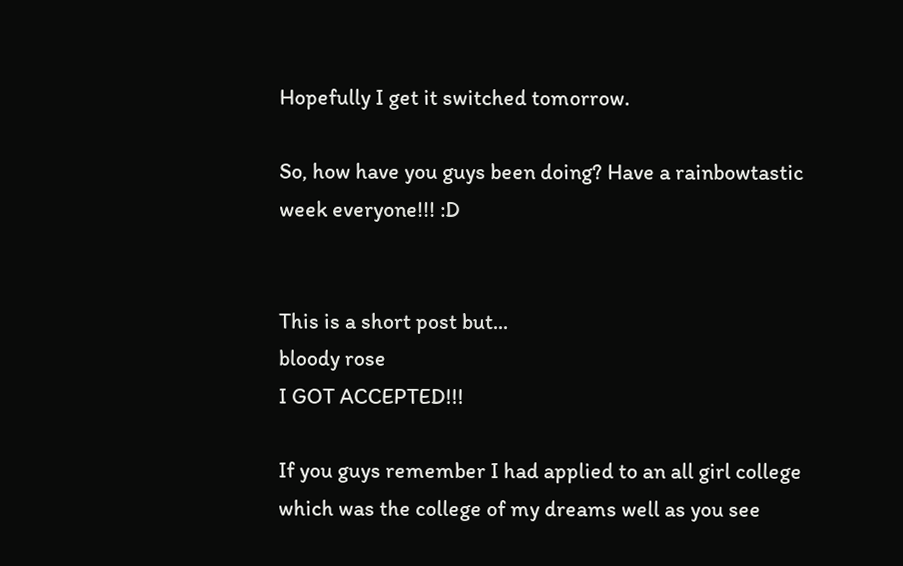Hopefully I get it switched tomorrow.

So, how have you guys been doing? Have a rainbowtastic week everyone!!! :D


This is a short post but...
bloody rose
I GOT ACCEPTED!!!

If you guys remember I had applied to an all girl college which was the college of my dreams well as you see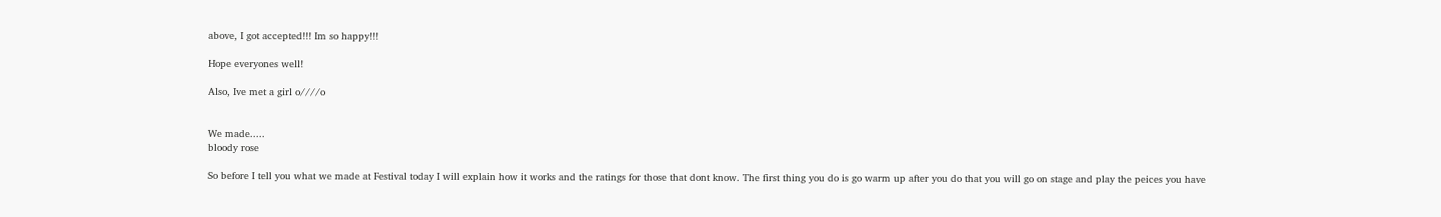above, I got accepted!!! Im so happy!!!

Hope everyones well!

Also, Ive met a girl o////o


We made.....
bloody rose

So before I tell you what we made at Festival today I will explain how it works and the ratings for those that dont know. The first thing you do is go warm up after you do that you will go on stage and play the peices you have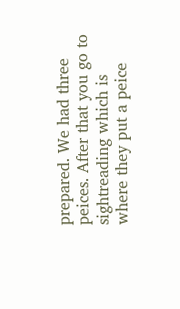prepared. We had three peices. After that you go to sightreading which is where they put a peice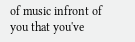of music infront of you that you've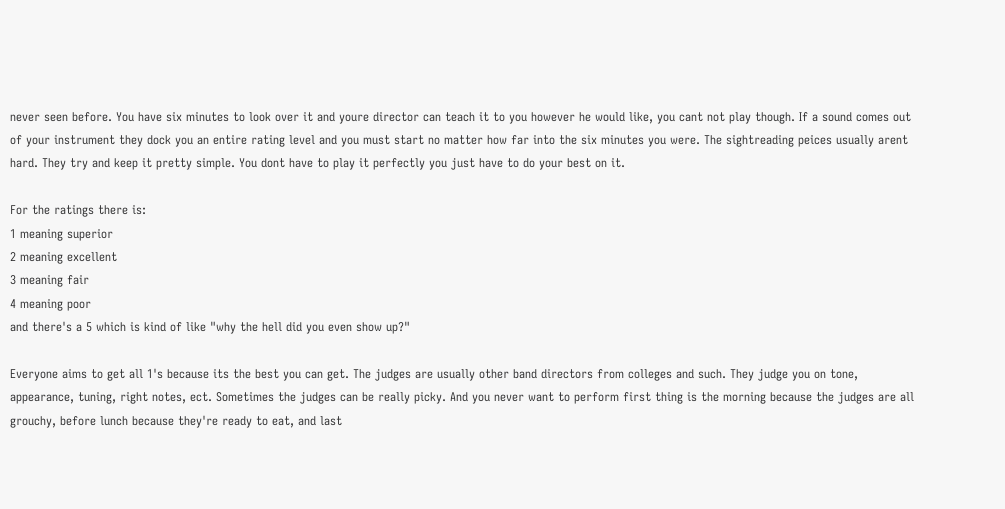never seen before. You have six minutes to look over it and youre director can teach it to you however he would like, you cant not play though. If a sound comes out of your instrument they dock you an entire rating level and you must start no matter how far into the six minutes you were. The sightreading peices usually arent hard. They try and keep it pretty simple. You dont have to play it perfectly you just have to do your best on it.

For the ratings there is:
1 meaning superior
2 meaning excellent
3 meaning fair
4 meaning poor
and there's a 5 which is kind of like "why the hell did you even show up?"

Everyone aims to get all 1's because its the best you can get. The judges are usually other band directors from colleges and such. They judge you on tone, appearance, tuning, right notes, ect. Sometimes the judges can be really picky. And you never want to perform first thing is the morning because the judges are all grouchy, before lunch because they're ready to eat, and last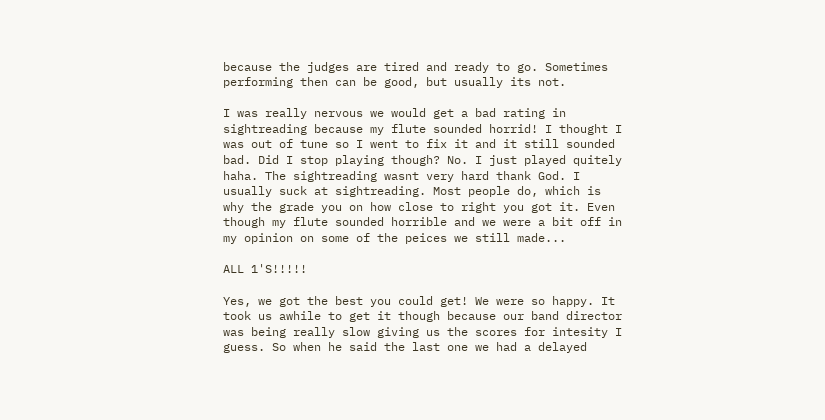because the judges are tired and ready to go. Sometimes performing then can be good, but usually its not.

I was really nervous we would get a bad rating in sightreading because my flute sounded horrid! I thought I was out of tune so I went to fix it and it still sounded bad. Did I stop playing though? No. I just played quitely haha. The sightreading wasnt very hard thank God. I usually suck at sightreading. Most people do, which is why the grade you on how close to right you got it. Even though my flute sounded horrible and we were a bit off in my opinion on some of the peices we still made...

ALL 1'S!!!!!

Yes, we got the best you could get! We were so happy. It took us awhile to get it though because our band director was being really slow giving us the scores for intesity I guess. So when he said the last one we had a delayed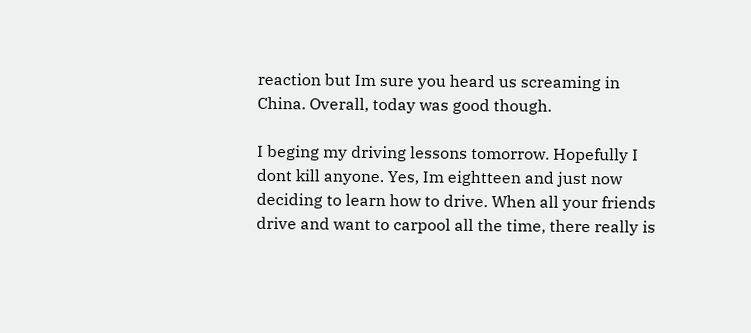reaction but Im sure you heard us screaming in China. Overall, today was good though.

I beging my driving lessons tomorrow. Hopefully I dont kill anyone. Yes, Im eightteen and just now deciding to learn how to drive. When all your friends drive and want to carpool all the time, there really is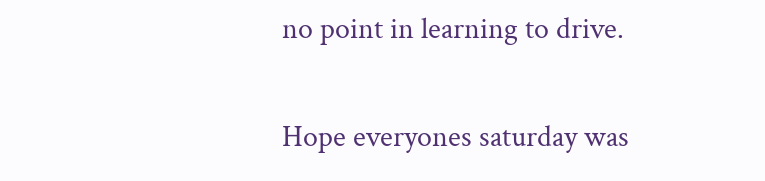no point in learning to drive.

Hope everyones saturday was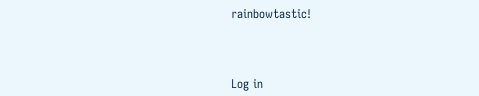rainbowtastic!



Log in